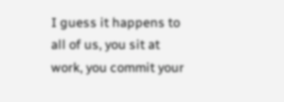I guess it happens to all of us, you sit at work, you commit your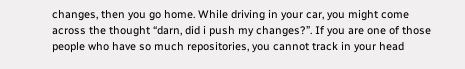changes, then you go home. While driving in your car, you might come across the thought “darn, did i push my changes?”. If you are one of those people who have so much repositories, you cannot track in your head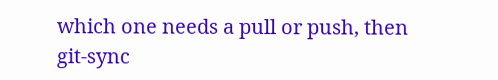which one needs a pull or push, then git-sync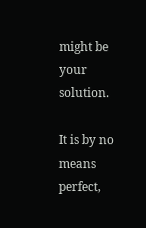might be your solution.

It is by no means perfect,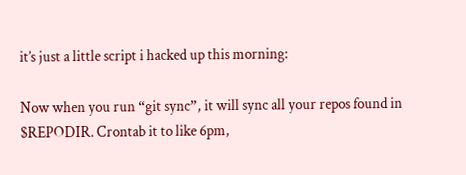it’s just a little script i hacked up this morning:

Now when you run “git sync”, it will sync all your repos found in $REPODIR. Crontab it to like 6pm,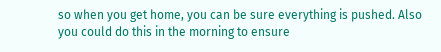so when you get home, you can be sure everything is pushed. Also you could do this in the morning to ensure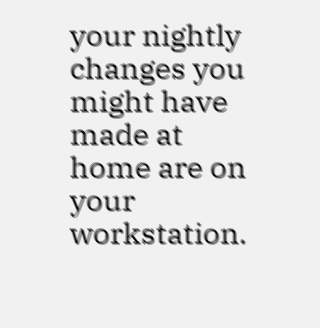your nightly changes you might have made at home are on your workstation.